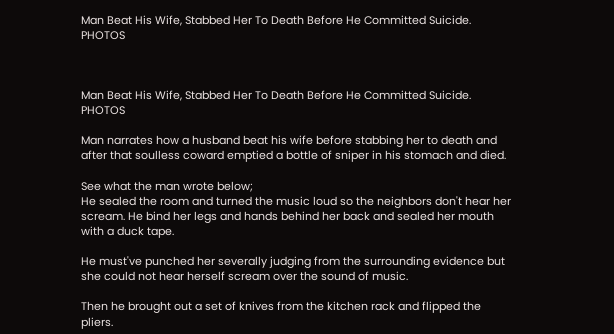Man Beat His Wife, Stabbed Her To Death Before He Committed Suicide. PHOTOS



Man Beat His Wife, Stabbed Her To Death Before He Committed Suicide. PHOTOS

Man narrates how a husband beat his wife before stabbing her to death and after that soulless coward emptied a bottle of sniper in his stomach and died.

See what the man wrote below;
He sealed the room and turned the music loud so the neighbors don't hear her scream. He bind her legs and hands behind her back and sealed her mouth with a duck tape.

He must've punched her severally judging from the surrounding evidence but she could not hear herself scream over the sound of music.

Then he brought out a set of knives from the kitchen rack and flipped the pliers.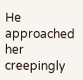He approached her creepingly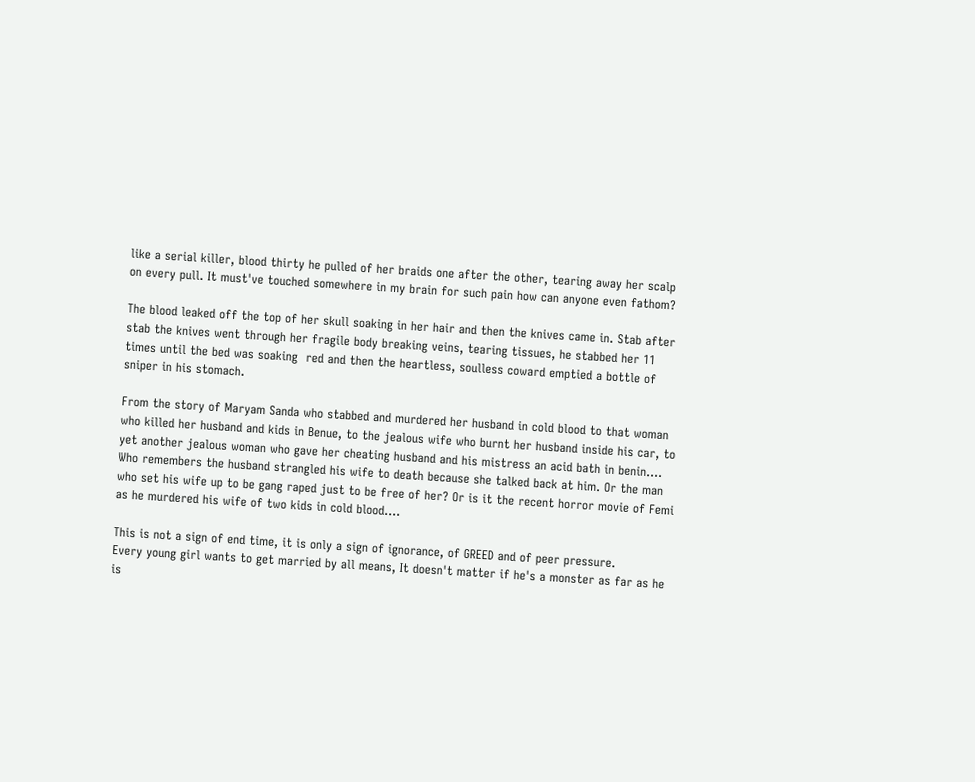like a serial killer, blood thirty he pulled of her braids one after the other, tearing away her scalp on every pull. It must've touched somewhere in my brain for such pain how can anyone even fathom?

The blood leaked off the top of her skull soaking in her hair and then the knives came in. Stab after stab the knives went through her fragile body breaking veins, tearing tissues, he stabbed her 11 times until the bed was soaking  red and then the heartless, soulless coward emptied a bottle of sniper in his stomach.

From the story of Maryam Sanda who stabbed and murdered her husband in cold blood to that woman who killed her husband and kids in Benue, to the jealous wife who burnt her husband inside his car, to yet another jealous woman who gave her cheating husband and his mistress an acid bath in benin....
Who remembers the husband strangled his wife to death because she talked back at him. Or the man who set his wife up to be gang raped just to be free of her? Or is it the recent horror movie of Femi as he murdered his wife of two kids in cold blood....

This is not a sign of end time, it is only a sign of ignorance, of GREED and of peer pressure.
Every young girl wants to get married by all means, It doesn't matter if he's a monster as far as he is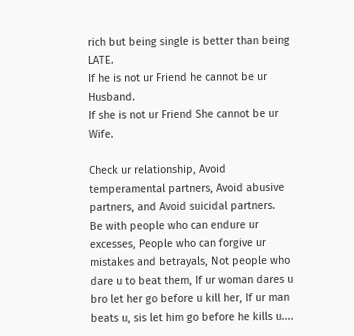rich but being single is better than being LATE.
If he is not ur Friend he cannot be ur Husband.
If she is not ur Friend She cannot be ur Wife.

Check ur relationship, Avoid temperamental partners, Avoid abusive partners, and Avoid suicidal partners.
Be with people who can endure ur excesses, People who can forgive ur mistakes and betrayals, Not people who dare u to beat them, If ur woman dares u bro let her go before u kill her, If ur man beats u, sis let him go before he kills u....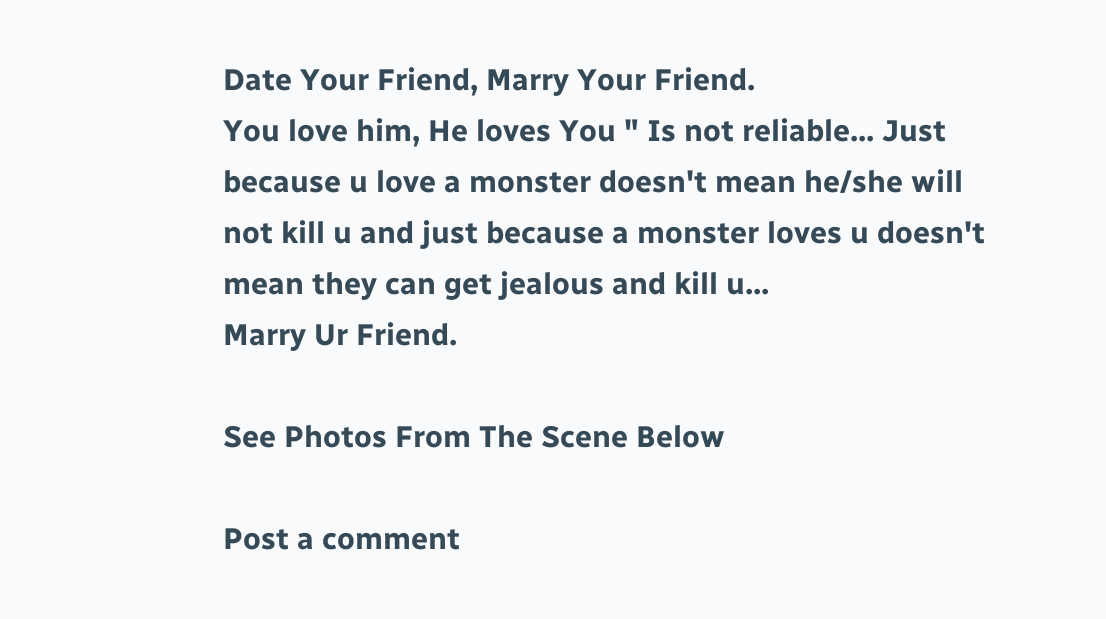Date Your Friend, Marry Your Friend.
You love him, He loves You " Is not reliable... Just because u love a monster doesn't mean he/she will not kill u and just because a monster loves u doesn't mean they can get jealous and kill u...
Marry Ur Friend.

See Photos From The Scene Below

Post a comment